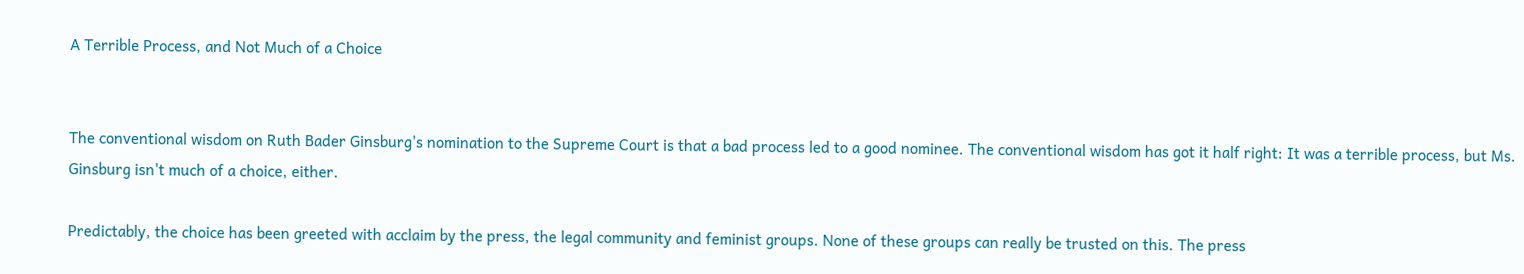A Terrible Process, and Not Much of a Choice


The conventional wisdom on Ruth Bader Ginsburg's nomination to the Supreme Court is that a bad process led to a good nominee. The conventional wisdom has got it half right: It was a terrible process, but Ms. Ginsburg isn't much of a choice, either.

Predictably, the choice has been greeted with acclaim by the press, the legal community and feminist groups. None of these groups can really be trusted on this. The press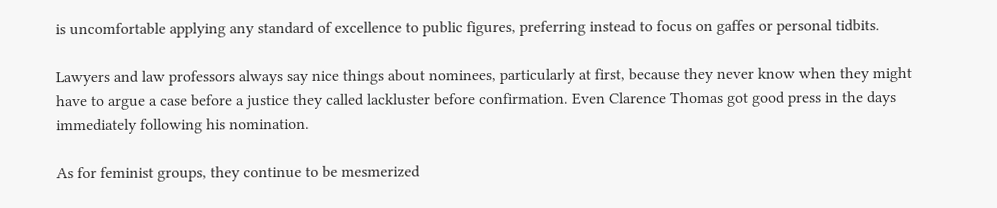is uncomfortable applying any standard of excellence to public figures, preferring instead to focus on gaffes or personal tidbits.

Lawyers and law professors always say nice things about nominees, particularly at first, because they never know when they might have to argue a case before a justice they called lackluster before confirmation. Even Clarence Thomas got good press in the days immediately following his nomination.

As for feminist groups, they continue to be mesmerized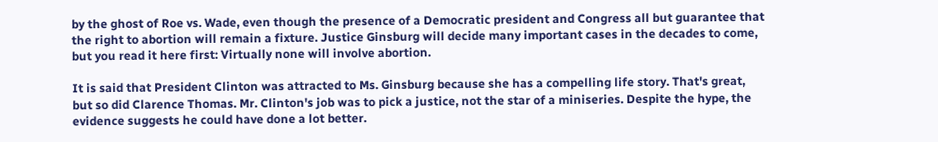by the ghost of Roe vs. Wade, even though the presence of a Democratic president and Congress all but guarantee that the right to abortion will remain a fixture. Justice Ginsburg will decide many important cases in the decades to come, but you read it here first: Virtually none will involve abortion.

It is said that President Clinton was attracted to Ms. Ginsburg because she has a compelling life story. That's great, but so did Clarence Thomas. Mr. Clinton's job was to pick a justice, not the star of a miniseries. Despite the hype, the evidence suggests he could have done a lot better.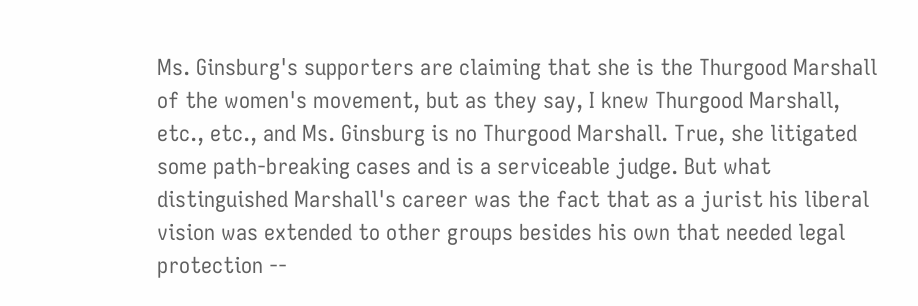Ms. Ginsburg's supporters are claiming that she is the Thurgood Marshall of the women's movement, but as they say, I knew Thurgood Marshall, etc., etc., and Ms. Ginsburg is no Thurgood Marshall. True, she litigated some path-breaking cases and is a serviceable judge. But what distinguished Marshall's career was the fact that as a jurist his liberal vision was extended to other groups besides his own that needed legal protection --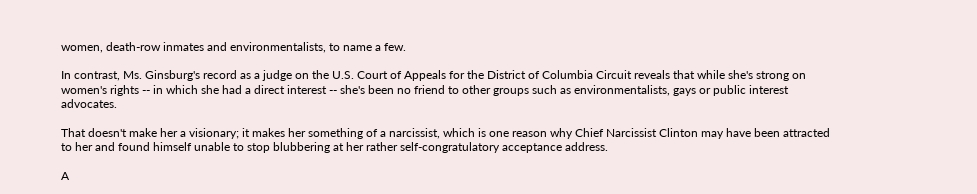women, death-row inmates and environmentalists, to name a few.

In contrast, Ms. Ginsburg's record as a judge on the U.S. Court of Appeals for the District of Columbia Circuit reveals that while she's strong on women's rights -- in which she had a direct interest -- she's been no friend to other groups such as environmentalists, gays or public interest advocates.

That doesn't make her a visionary; it makes her something of a narcissist, which is one reason why Chief Narcissist Clinton may have been attracted to her and found himself unable to stop blubbering at her rather self-congratulatory acceptance address.

A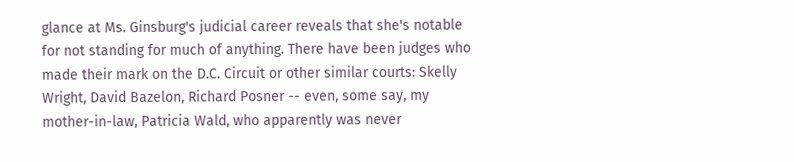glance at Ms. Ginsburg's judicial career reveals that she's notable for not standing for much of anything. There have been judges who made their mark on the D.C. Circuit or other similar courts: Skelly Wright, David Bazelon, Richard Posner -- even, some say, my mother-in-law, Patricia Wald, who apparently was never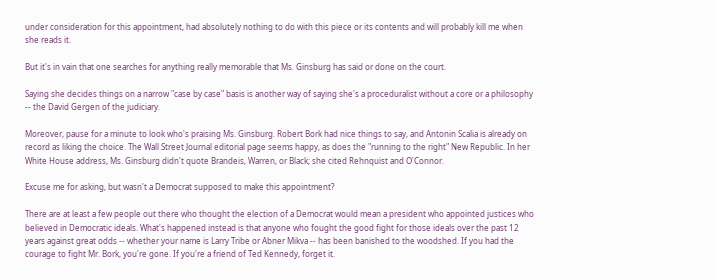under consideration for this appointment, had absolutely nothing to do with this piece or its contents and will probably kill me when she reads it.

But it's in vain that one searches for anything really memorable that Ms. Ginsburg has said or done on the court.

Saying she decides things on a narrow "case by case" basis is another way of saying she's a proceduralist without a core or a philosophy -- the David Gergen of the judiciary.

Moreover, pause for a minute to look who's praising Ms. Ginsburg. Robert Bork had nice things to say, and Antonin Scalia is already on record as liking the choice. The Wall Street Journal editorial page seems happy, as does the "running to the right" New Republic. In her White House address, Ms. Ginsburg didn't quote Brandeis, Warren, or Black; she cited Rehnquist and O'Connor.

Excuse me for asking, but wasn't a Democrat supposed to make this appointment?

There are at least a few people out there who thought the election of a Democrat would mean a president who appointed justices who believed in Democratic ideals. What's happened instead is that anyone who fought the good fight for those ideals over the past 12 years against great odds -- whether your name is Larry Tribe or Abner Mikva -- has been banished to the woodshed. If you had the courage to fight Mr. Bork, you're gone. If you're a friend of Ted Kennedy, forget it.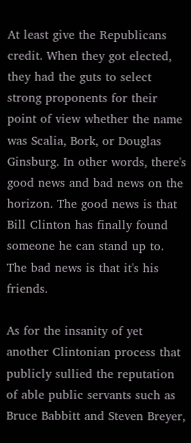At least give the Republicans credit. When they got elected, they had the guts to select strong proponents for their point of view whether the name was Scalia, Bork, or Douglas Ginsburg. In other words, there's good news and bad news on the horizon. The good news is that Bill Clinton has finally found someone he can stand up to. The bad news is that it's his friends.

As for the insanity of yet another Clintonian process that publicly sullied the reputation of able public servants such as Bruce Babbitt and Steven Breyer,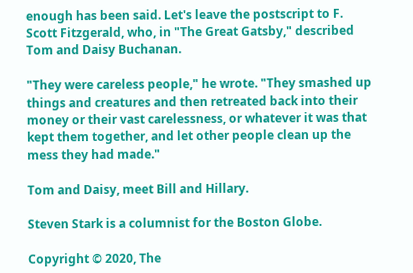enough has been said. Let's leave the postscript to F. Scott Fitzgerald, who, in "The Great Gatsby," described Tom and Daisy Buchanan.

"They were careless people," he wrote. "They smashed up things and creatures and then retreated back into their money or their vast carelessness, or whatever it was that kept them together, and let other people clean up the mess they had made."

Tom and Daisy, meet Bill and Hillary.

Steven Stark is a columnist for the Boston Globe.

Copyright © 2020, The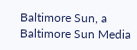Baltimore Sun, a Baltimore Sun Media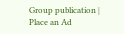Group publication | Place an Ad